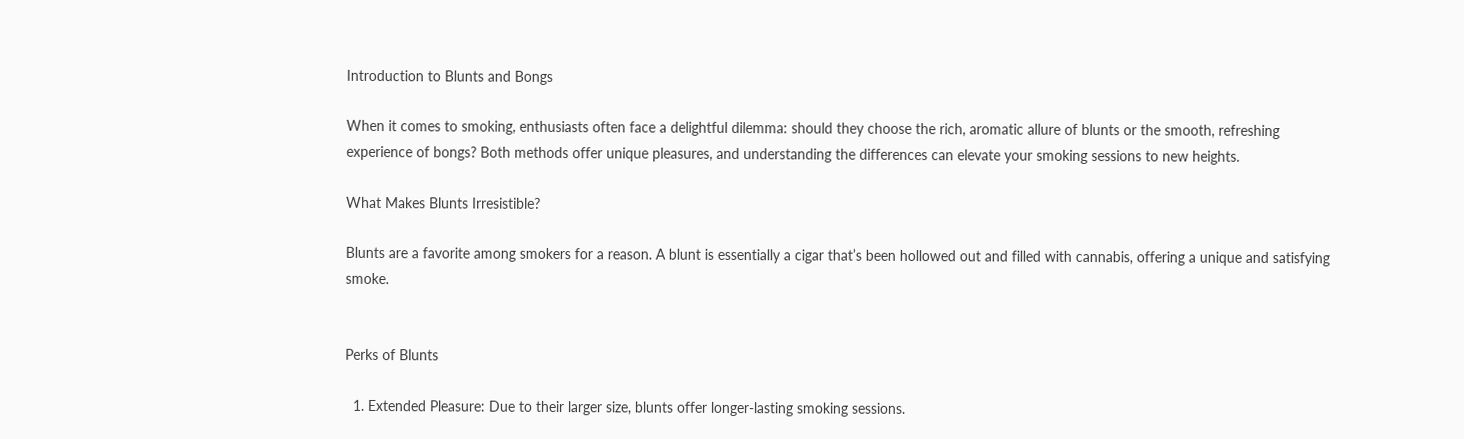Introduction to Blunts and Bongs

When it comes to smoking, enthusiasts often face a delightful dilemma: should they choose the rich, aromatic allure of blunts or the smooth, refreshing experience of bongs? Both methods offer unique pleasures, and understanding the differences can elevate your smoking sessions to new heights.

What Makes Blunts Irresistible?

Blunts are a favorite among smokers for a reason. A blunt is essentially a cigar that’s been hollowed out and filled with cannabis, offering a unique and satisfying smoke.


Perks of Blunts

  1. Extended Pleasure: Due to their larger size, blunts offer longer-lasting smoking sessions.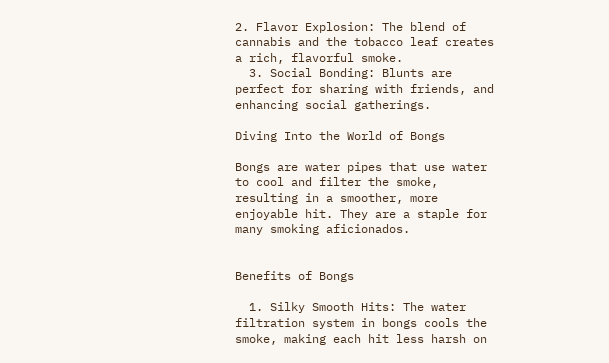2. Flavor Explosion: The blend of cannabis and the tobacco leaf creates a rich, flavorful smoke.
  3. Social Bonding: Blunts are perfect for sharing with friends, and enhancing social gatherings.

Diving Into the World of Bongs

Bongs are water pipes that use water to cool and filter the smoke, resulting in a smoother, more enjoyable hit. They are a staple for many smoking aficionados.


Benefits of Bongs

  1. Silky Smooth Hits: The water filtration system in bongs cools the smoke, making each hit less harsh on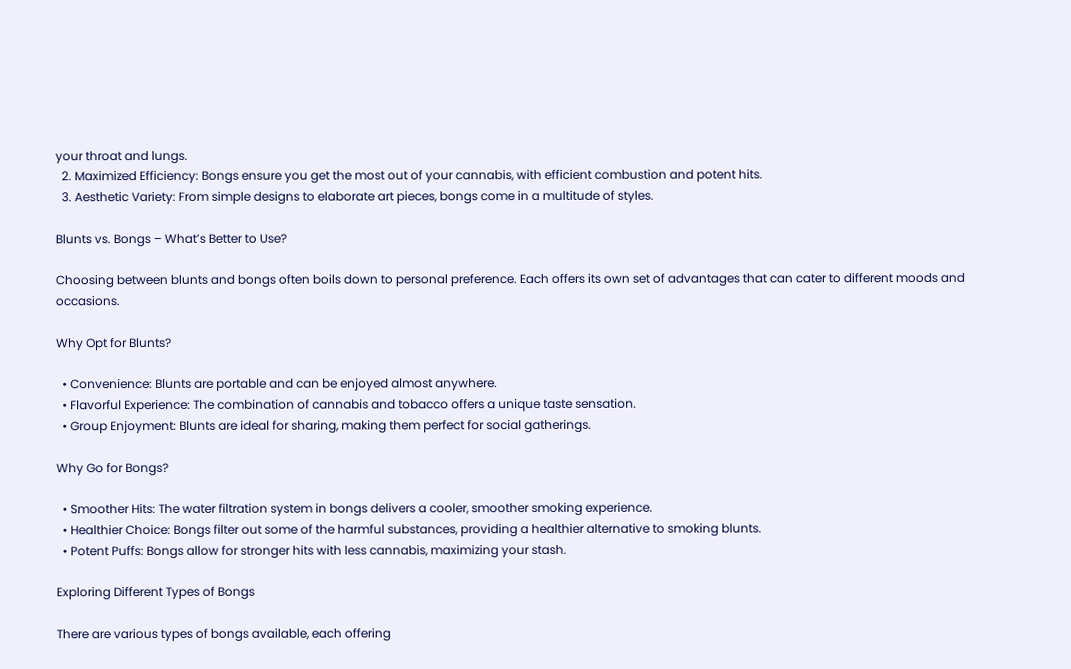your throat and lungs.
  2. Maximized Efficiency: Bongs ensure you get the most out of your cannabis, with efficient combustion and potent hits.
  3. Aesthetic Variety: From simple designs to elaborate art pieces, bongs come in a multitude of styles.

Blunts vs. Bongs – What’s Better to Use?

Choosing between blunts and bongs often boils down to personal preference. Each offers its own set of advantages that can cater to different moods and occasions.

Why Opt for Blunts?

  • Convenience: Blunts are portable and can be enjoyed almost anywhere.
  • Flavorful Experience: The combination of cannabis and tobacco offers a unique taste sensation.
  • Group Enjoyment: Blunts are ideal for sharing, making them perfect for social gatherings.

Why Go for Bongs?

  • Smoother Hits: The water filtration system in bongs delivers a cooler, smoother smoking experience.
  • Healthier Choice: Bongs filter out some of the harmful substances, providing a healthier alternative to smoking blunts.
  • Potent Puffs: Bongs allow for stronger hits with less cannabis, maximizing your stash.

Exploring Different Types of Bongs

There are various types of bongs available, each offering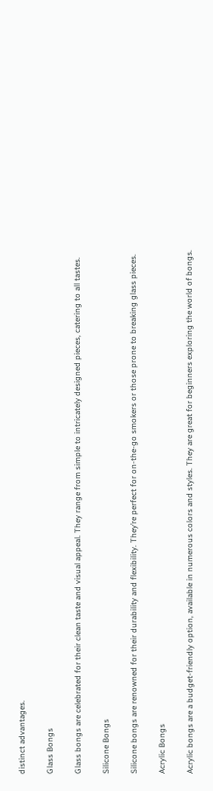distinct advantages.

Glass Bongs

Glass bongs are celebrated for their clean taste and visual appeal. They range from simple to intricately designed pieces, catering to all tastes.

Silicone Bongs

Silicone bongs are renowned for their durability and flexibility. They’re perfect for on-the-go smokers or those prone to breaking glass pieces.

Acrylic Bongs

Acrylic bongs are a budget-friendly option, available in numerous colors and styles. They are great for beginners exploring the world of bongs.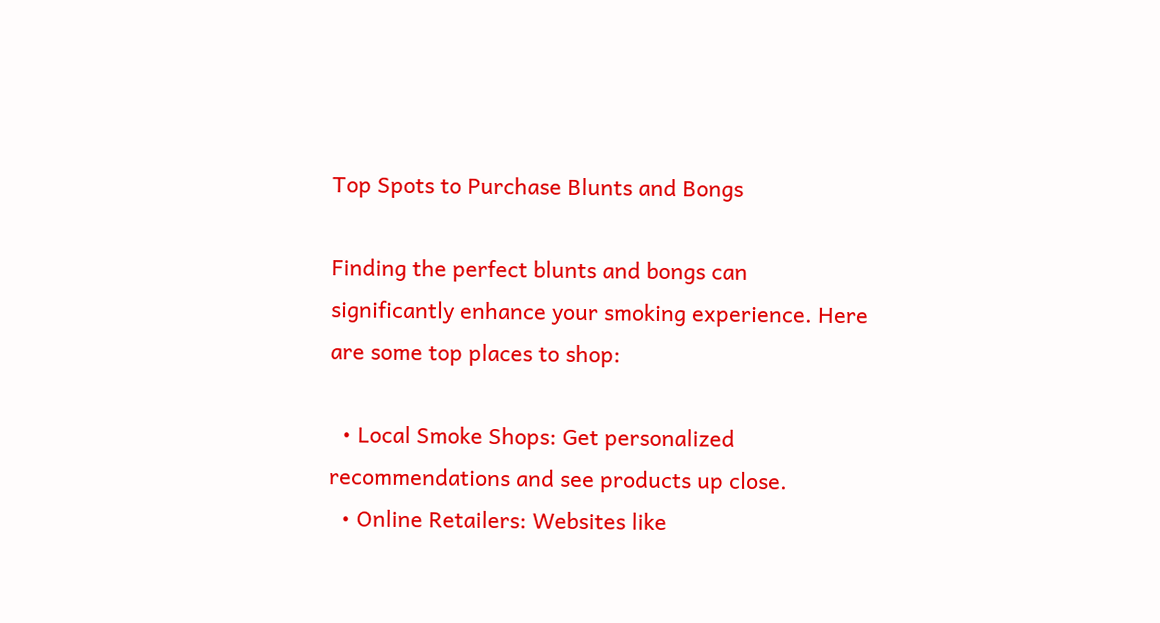Top Spots to Purchase Blunts and Bongs

Finding the perfect blunts and bongs can significantly enhance your smoking experience. Here are some top places to shop:

  • Local Smoke Shops: Get personalized recommendations and see products up close.
  • Online Retailers: Websites like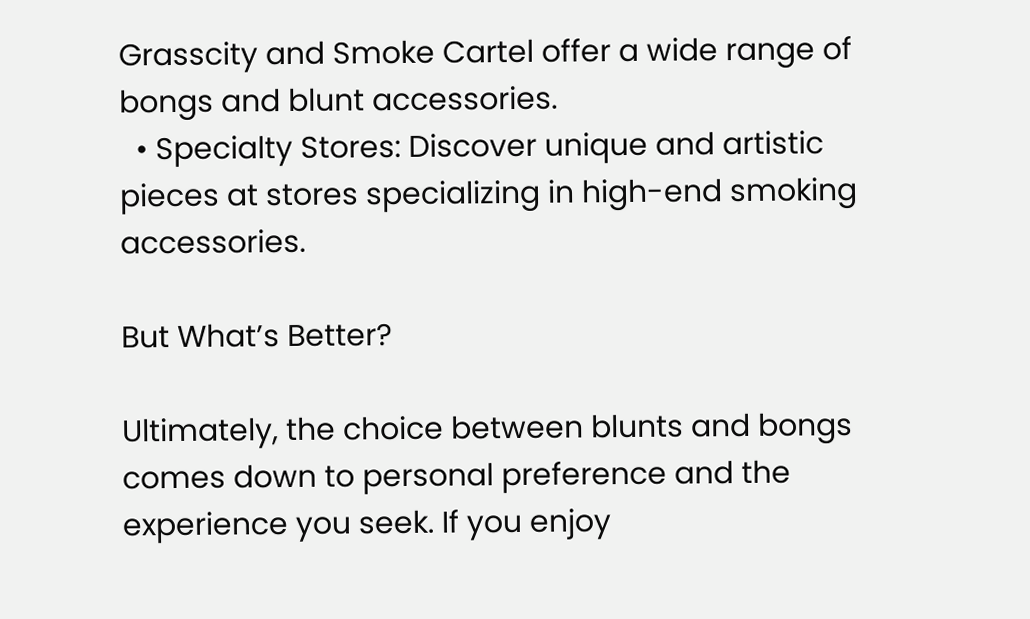Grasscity and Smoke Cartel offer a wide range of bongs and blunt accessories.
  • Specialty Stores: Discover unique and artistic pieces at stores specializing in high-end smoking accessories.

But What’s Better?

Ultimately, the choice between blunts and bongs comes down to personal preference and the experience you seek. If you enjoy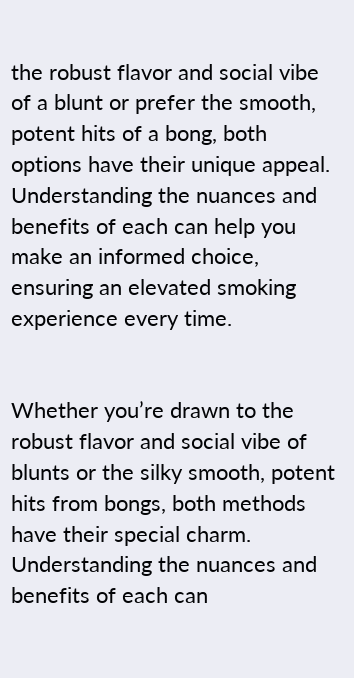the robust flavor and social vibe of a blunt or prefer the smooth, potent hits of a bong, both options have their unique appeal. Understanding the nuances and benefits of each can help you make an informed choice, ensuring an elevated smoking experience every time.


Whether you’re drawn to the robust flavor and social vibe of blunts or the silky smooth, potent hits from bongs, both methods have their special charm. Understanding the nuances and benefits of each can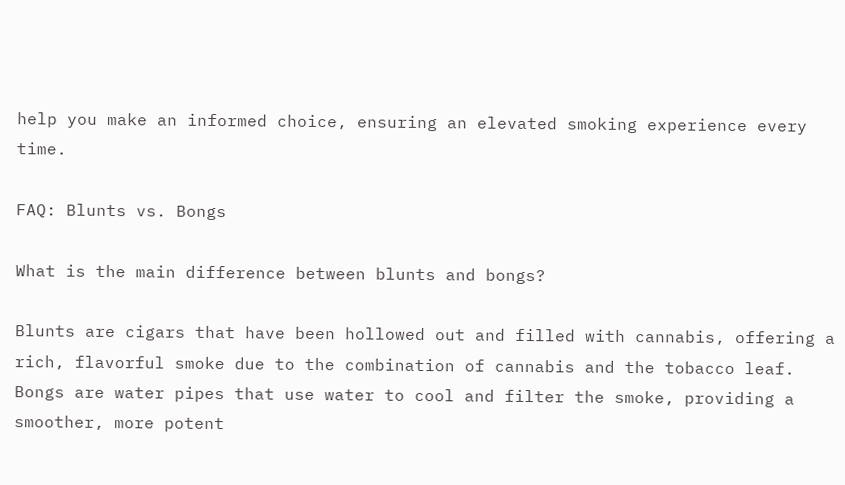help you make an informed choice, ensuring an elevated smoking experience every time.

FAQ: Blunts vs. Bongs

What is the main difference between blunts and bongs?

Blunts are cigars that have been hollowed out and filled with cannabis, offering a rich, flavorful smoke due to the combination of cannabis and the tobacco leaf. Bongs are water pipes that use water to cool and filter the smoke, providing a smoother, more potent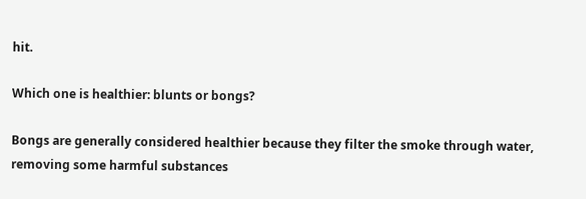hit.

Which one is healthier: blunts or bongs?

Bongs are generally considered healthier because they filter the smoke through water, removing some harmful substances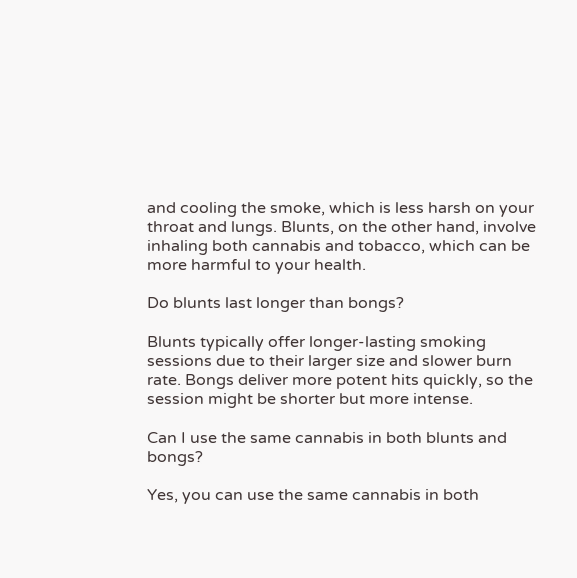and cooling the smoke, which is less harsh on your throat and lungs. Blunts, on the other hand, involve inhaling both cannabis and tobacco, which can be more harmful to your health.

Do blunts last longer than bongs?

Blunts typically offer longer-lasting smoking sessions due to their larger size and slower burn rate. Bongs deliver more potent hits quickly, so the session might be shorter but more intense.

Can I use the same cannabis in both blunts and bongs?

Yes, you can use the same cannabis in both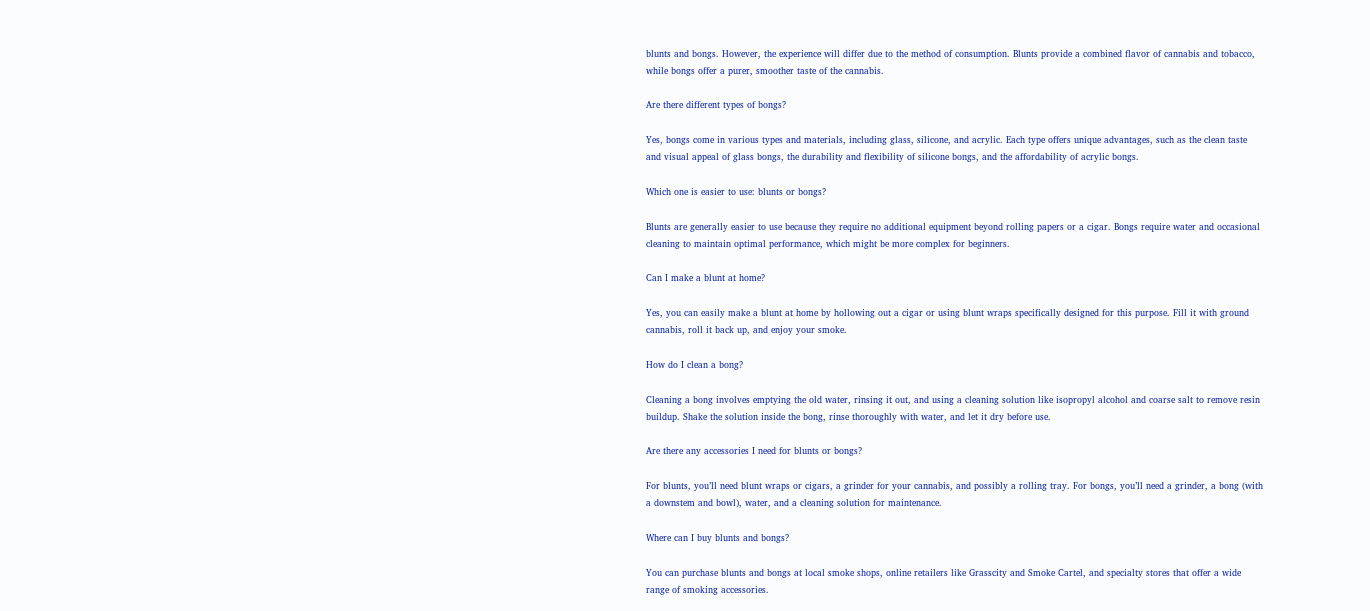blunts and bongs. However, the experience will differ due to the method of consumption. Blunts provide a combined flavor of cannabis and tobacco, while bongs offer a purer, smoother taste of the cannabis.

Are there different types of bongs?

Yes, bongs come in various types and materials, including glass, silicone, and acrylic. Each type offers unique advantages, such as the clean taste and visual appeal of glass bongs, the durability and flexibility of silicone bongs, and the affordability of acrylic bongs.

Which one is easier to use: blunts or bongs?

Blunts are generally easier to use because they require no additional equipment beyond rolling papers or a cigar. Bongs require water and occasional cleaning to maintain optimal performance, which might be more complex for beginners.

Can I make a blunt at home?

Yes, you can easily make a blunt at home by hollowing out a cigar or using blunt wraps specifically designed for this purpose. Fill it with ground cannabis, roll it back up, and enjoy your smoke.

How do I clean a bong?

Cleaning a bong involves emptying the old water, rinsing it out, and using a cleaning solution like isopropyl alcohol and coarse salt to remove resin buildup. Shake the solution inside the bong, rinse thoroughly with water, and let it dry before use.

Are there any accessories I need for blunts or bongs?

For blunts, you’ll need blunt wraps or cigars, a grinder for your cannabis, and possibly a rolling tray. For bongs, you’ll need a grinder, a bong (with a downstem and bowl), water, and a cleaning solution for maintenance.

Where can I buy blunts and bongs?

You can purchase blunts and bongs at local smoke shops, online retailers like Grasscity and Smoke Cartel, and specialty stores that offer a wide range of smoking accessories.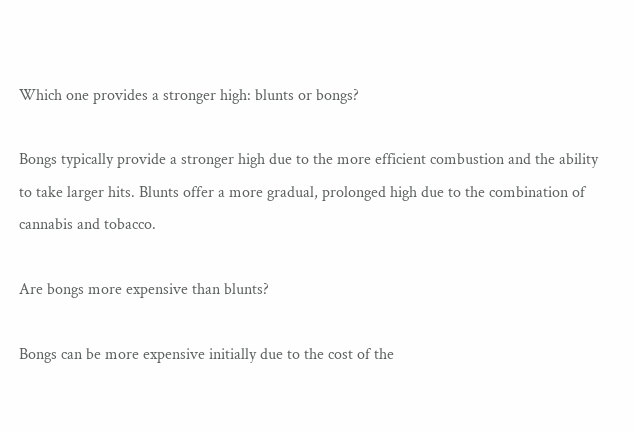Which one provides a stronger high: blunts or bongs?

Bongs typically provide a stronger high due to the more efficient combustion and the ability to take larger hits. Blunts offer a more gradual, prolonged high due to the combination of cannabis and tobacco.

Are bongs more expensive than blunts?

Bongs can be more expensive initially due to the cost of the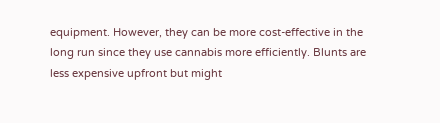equipment. However, they can be more cost-effective in the long run since they use cannabis more efficiently. Blunts are less expensive upfront but might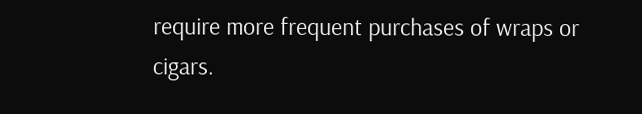require more frequent purchases of wraps or cigars.